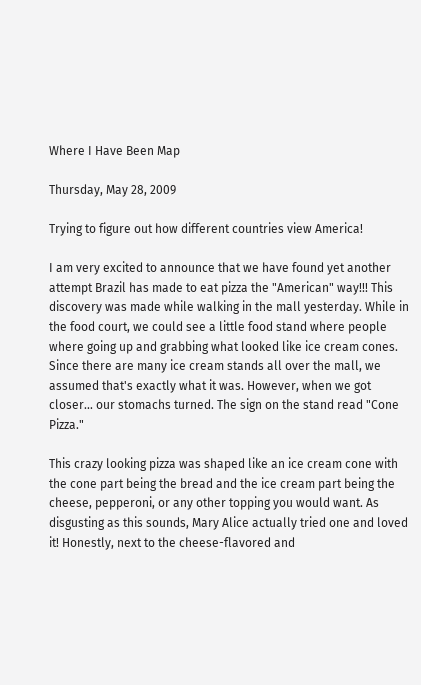Where I Have Been Map

Thursday, May 28, 2009

Trying to figure out how different countries view America!

I am very excited to announce that we have found yet another attempt Brazil has made to eat pizza the "American" way!!! This discovery was made while walking in the mall yesterday. While in the food court, we could see a little food stand where people where going up and grabbing what looked like ice cream cones. Since there are many ice cream stands all over the mall, we assumed that's exactly what it was. However, when we got closer... our stomachs turned. The sign on the stand read "Cone Pizza."

This crazy looking pizza was shaped like an ice cream cone with the cone part being the bread and the ice cream part being the cheese, pepperoni, or any other topping you would want. As disgusting as this sounds, Mary Alice actually tried one and loved it! Honestly, next to the cheese-flavored and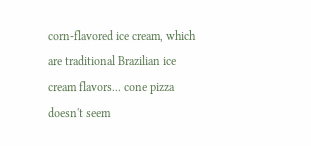corn-flavored ice cream, which are traditional Brazilian ice cream flavors... cone pizza doesn't seem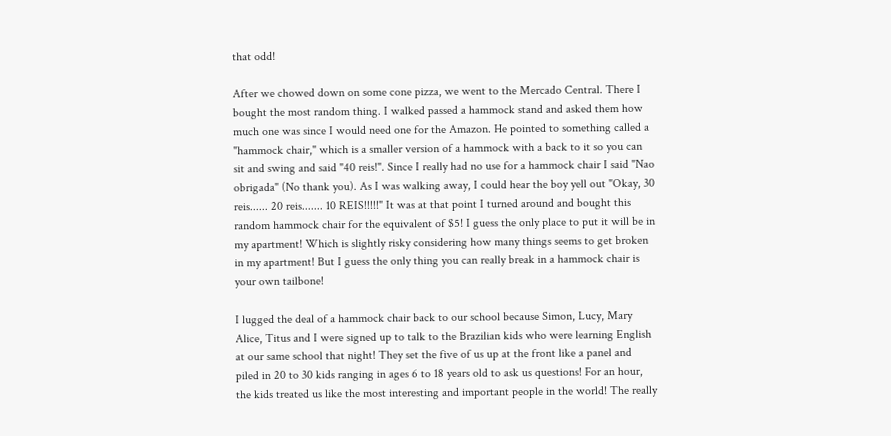that odd!

After we chowed down on some cone pizza, we went to the Mercado Central. There I bought the most random thing. I walked passed a hammock stand and asked them how much one was since I would need one for the Amazon. He pointed to something called a "hammock chair," which is a smaller version of a hammock with a back to it so you can sit and swing and said "40 reis!". Since I really had no use for a hammock chair I said "Nao obrigada" (No thank you). As I was walking away, I could hear the boy yell out "Okay, 30 reis...... 20 reis....... 10 REIS!!!!!" It was at that point I turned around and bought this random hammock chair for the equivalent of $5! I guess the only place to put it will be in my apartment! Which is slightly risky considering how many things seems to get broken in my apartment! But I guess the only thing you can really break in a hammock chair is your own tailbone!

I lugged the deal of a hammock chair back to our school because Simon, Lucy, Mary Alice, Titus and I were signed up to talk to the Brazilian kids who were learning English at our same school that night! They set the five of us up at the front like a panel and piled in 20 to 30 kids ranging in ages 6 to 18 years old to ask us questions! For an hour, the kids treated us like the most interesting and important people in the world! The really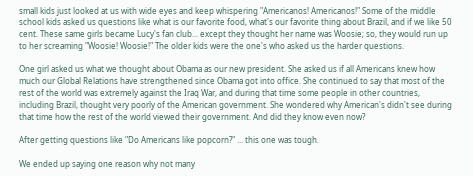small kids just looked at us with wide eyes and keep whispering "Americanos! Americanos!" Some of the middle school kids asked us questions like what is our favorite food, what's our favorite thing about Brazil, and if we like 50 cent. These same girls became Lucy's fan club... except they thought her name was Woosie; so, they would run up to her screaming "Woosie! Woosie!" The older kids were the one's who asked us the harder questions.

One girl asked us what we thought about Obama as our new president. She asked us if all Americans knew how much our Global Relations have strengthened since Obama got into office. She continued to say that most of the rest of the world was extremely against the Iraq War, and during that time some people in other countries, including Brazil, thought very poorly of the American government. She wondered why American's didn't see during that time how the rest of the world viewed their government. And did they know even now?

After getting questions like "Do Americans like popcorn?" ... this one was tough.

We ended up saying one reason why not many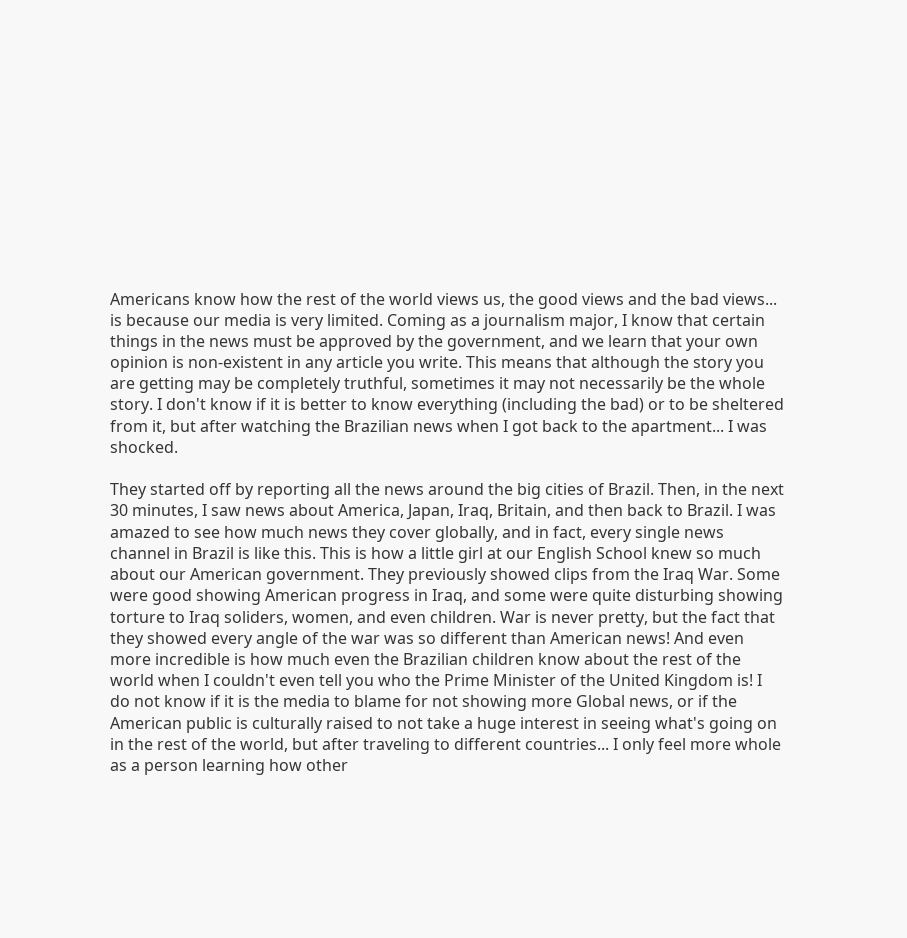Americans know how the rest of the world views us, the good views and the bad views... is because our media is very limited. Coming as a journalism major, I know that certain things in the news must be approved by the government, and we learn that your own opinion is non-existent in any article you write. This means that although the story you are getting may be completely truthful, sometimes it may not necessarily be the whole story. I don't know if it is better to know everything (including the bad) or to be sheltered from it, but after watching the Brazilian news when I got back to the apartment... I was shocked.

They started off by reporting all the news around the big cities of Brazil. Then, in the next 30 minutes, I saw news about America, Japan, Iraq, Britain, and then back to Brazil. I was amazed to see how much news they cover globally, and in fact, every single news channel in Brazil is like this. This is how a little girl at our English School knew so much about our American government. They previously showed clips from the Iraq War. Some were good showing American progress in Iraq, and some were quite disturbing showing torture to Iraq soliders, women, and even children. War is never pretty, but the fact that they showed every angle of the war was so different than American news! And even more incredible is how much even the Brazilian children know about the rest of the world when I couldn't even tell you who the Prime Minister of the United Kingdom is! I do not know if it is the media to blame for not showing more Global news, or if the American public is culturally raised to not take a huge interest in seeing what's going on in the rest of the world, but after traveling to different countries... I only feel more whole as a person learning how other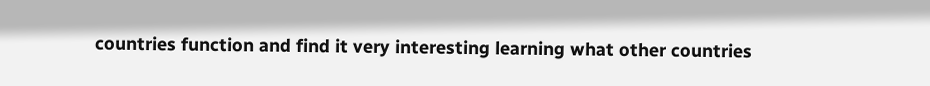countries function and find it very interesting learning what other countries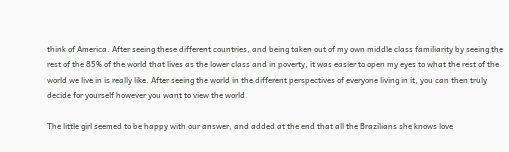think of America. After seeing these different countries, and being taken out of my own middle class familiarity by seeing the rest of the 85% of the world that lives as the lower class and in poverty, it was easier to open my eyes to what the rest of the world we live in is really like. After seeing the world in the different perspectives of everyone living in it, you can then truly decide for yourself however you want to view the world.

The little girl seemed to be happy with our answer, and added at the end that all the Brazilians she knows love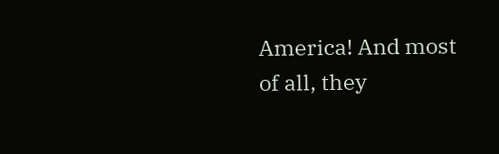America! And most of all, they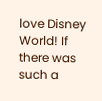love Disney World! If there was such a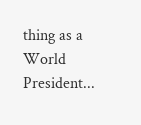thing as a World President...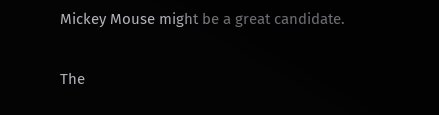Mickey Mouse might be a great candidate.

The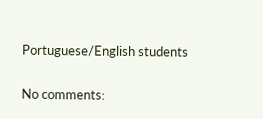Portuguese/English students

No comments: